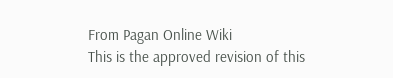From Pagan Online Wiki
This is the approved revision of this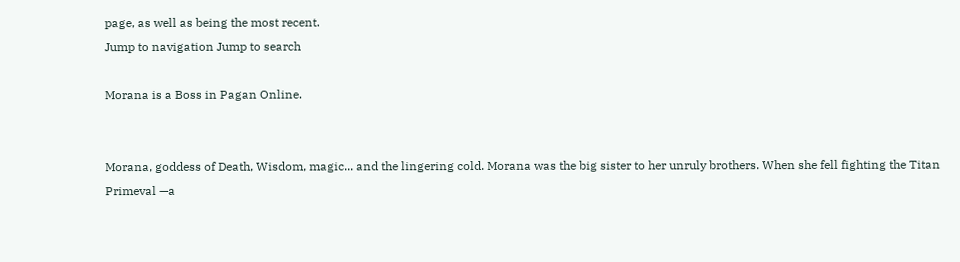page, as well as being the most recent.
Jump to navigation Jump to search

Morana is a Boss in Pagan Online.


Morana, goddess of Death, Wisdom, magic... and the lingering cold. Morana was the big sister to her unruly brothers. When she fell fighting the Titan Primeval —a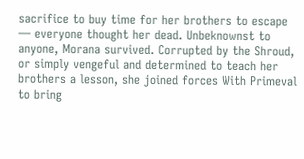sacrifice to buy time for her brothers to escape — everyone thought her dead. Unbeknownst to anyone, Morana survived. Corrupted by the Shroud, or simply vengeful and determined to teach her brothers a lesson, she joined forces With Primeval to bring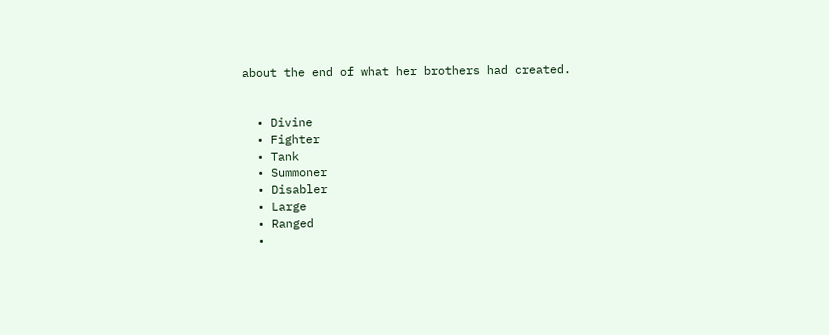about the end of what her brothers had created.


  • Divine
  • Fighter
  • Tank
  • Summoner
  • Disabler
  • Large
  • Ranged
  •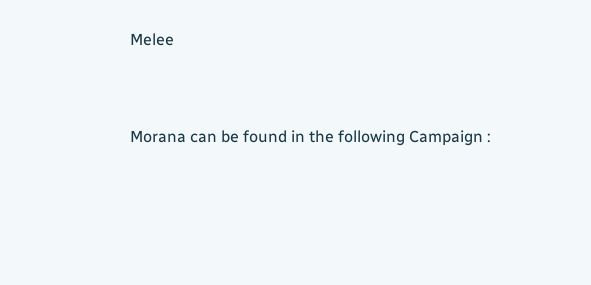Melee


Morana can be found in the following Campaign :